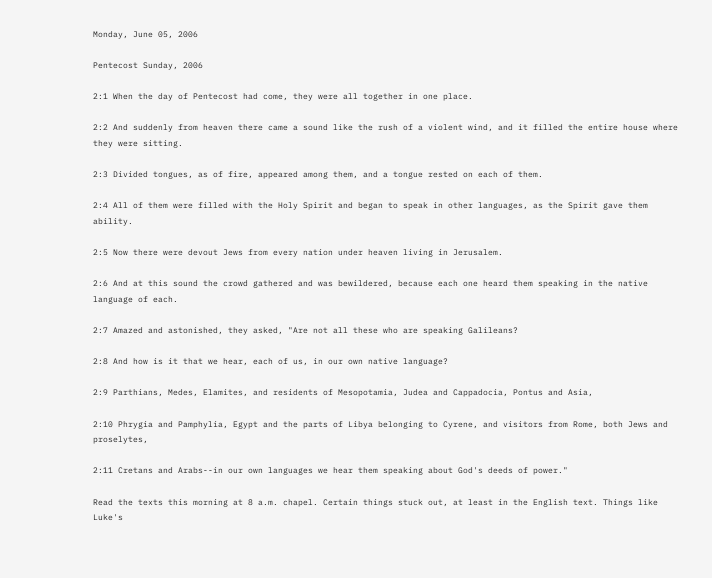Monday, June 05, 2006

Pentecost Sunday, 2006

2:1 When the day of Pentecost had come, they were all together in one place.

2:2 And suddenly from heaven there came a sound like the rush of a violent wind, and it filled the entire house where they were sitting.

2:3 Divided tongues, as of fire, appeared among them, and a tongue rested on each of them.

2:4 All of them were filled with the Holy Spirit and began to speak in other languages, as the Spirit gave them ability.

2:5 Now there were devout Jews from every nation under heaven living in Jerusalem.

2:6 And at this sound the crowd gathered and was bewildered, because each one heard them speaking in the native language of each.

2:7 Amazed and astonished, they asked, "Are not all these who are speaking Galileans?

2:8 And how is it that we hear, each of us, in our own native language?

2:9 Parthians, Medes, Elamites, and residents of Mesopotamia, Judea and Cappadocia, Pontus and Asia,

2:10 Phrygia and Pamphylia, Egypt and the parts of Libya belonging to Cyrene, and visitors from Rome, both Jews and proselytes,

2:11 Cretans and Arabs--in our own languages we hear them speaking about God's deeds of power."

Read the texts this morning at 8 a.m. chapel. Certain things stuck out, at least in the English text. Things like Luke's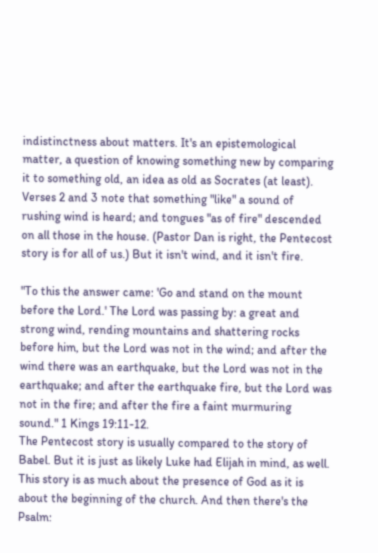indistinctness about matters. It's an epistemological matter, a question of knowing something new by comparing it to something old, an idea as old as Socrates (at least). Verses 2 and 3 note that something "like" a sound of rushing wind is heard; and tongues "as of fire" descended on all those in the house. (Pastor Dan is right, the Pentecost story is for all of us.) But it isn't wind, and it isn't fire.

"To this the answer came: 'Go and stand on the mount before the Lord.' The Lord was passing by: a great and strong wind, rending mountains and shattering rocks before him, but the Lord was not in the wind; and after the wind there was an earthquake, but the Lord was not in the earthquake; and after the earthquake fire, but the Lord was not in the fire; and after the fire a faint murmuring sound." 1 Kings 19:11-12.
The Pentecost story is usually compared to the story of Babel. But it is just as likely Luke had Elijah in mind, as well. This story is as much about the presence of God as it is about the beginning of the church. And then there's the Psalm: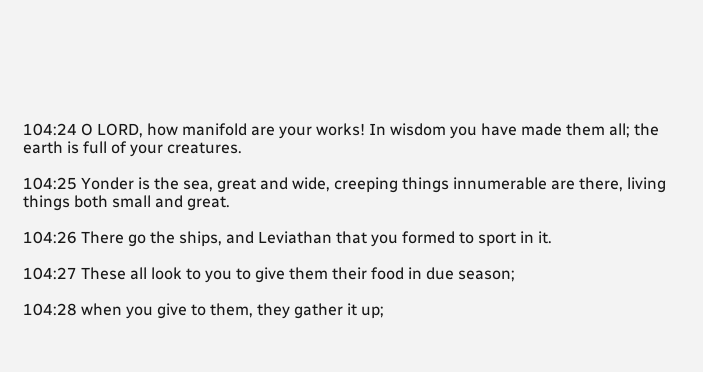104:24 O LORD, how manifold are your works! In wisdom you have made them all; the earth is full of your creatures.

104:25 Yonder is the sea, great and wide, creeping things innumerable are there, living things both small and great.

104:26 There go the ships, and Leviathan that you formed to sport in it.

104:27 These all look to you to give them their food in due season;

104:28 when you give to them, they gather it up;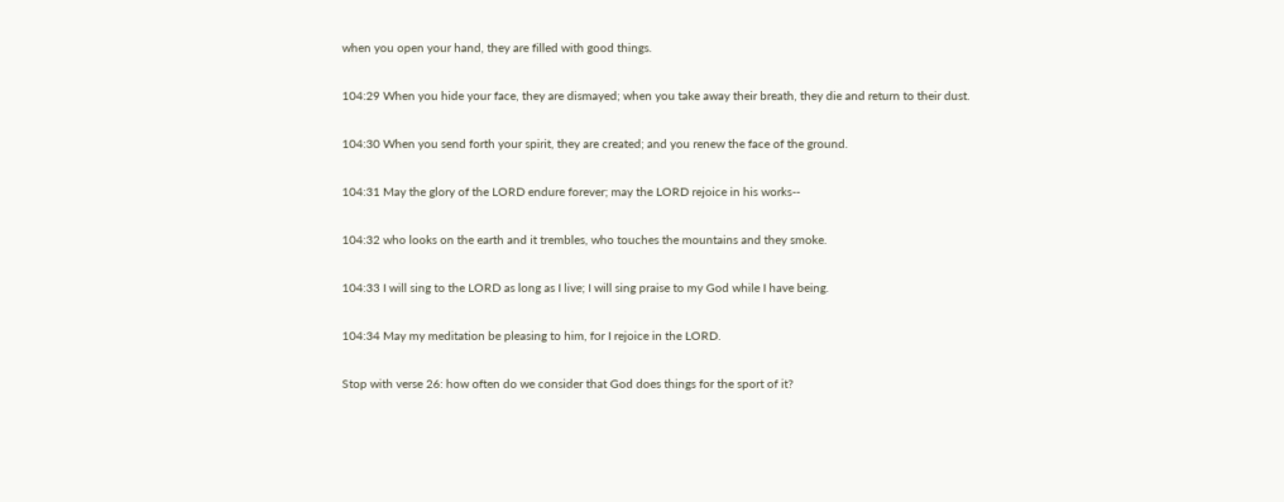when you open your hand, they are filled with good things.

104:29 When you hide your face, they are dismayed; when you take away their breath, they die and return to their dust.

104:30 When you send forth your spirit, they are created; and you renew the face of the ground.

104:31 May the glory of the LORD endure forever; may the LORD rejoice in his works--

104:32 who looks on the earth and it trembles, who touches the mountains and they smoke.

104:33 I will sing to the LORD as long as I live; I will sing praise to my God while I have being.

104:34 May my meditation be pleasing to him, for I rejoice in the LORD.

Stop with verse 26: how often do we consider that God does things for the sport of it?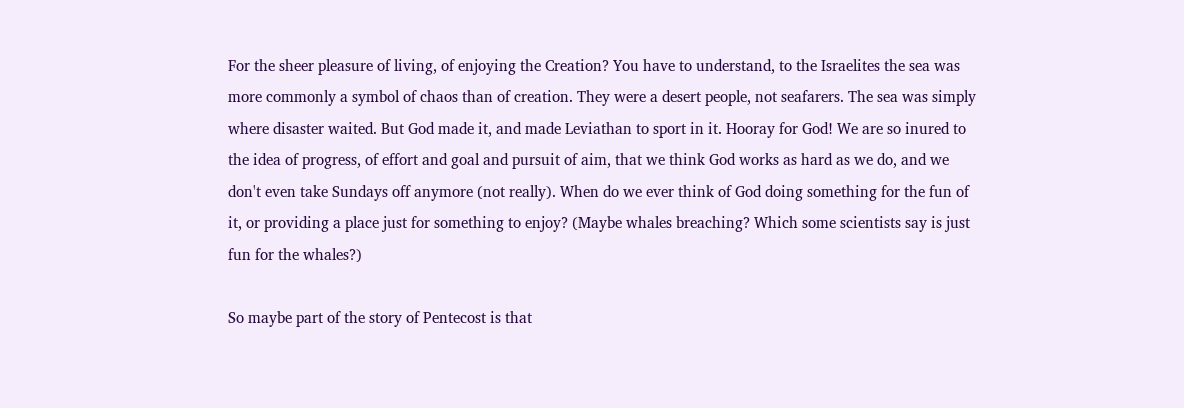For the sheer pleasure of living, of enjoying the Creation? You have to understand, to the Israelites the sea was more commonly a symbol of chaos than of creation. They were a desert people, not seafarers. The sea was simply where disaster waited. But God made it, and made Leviathan to sport in it. Hooray for God! We are so inured to the idea of progress, of effort and goal and pursuit of aim, that we think God works as hard as we do, and we don't even take Sundays off anymore (not really). When do we ever think of God doing something for the fun of it, or providing a place just for something to enjoy? (Maybe whales breaching? Which some scientists say is just fun for the whales?)

So maybe part of the story of Pentecost is that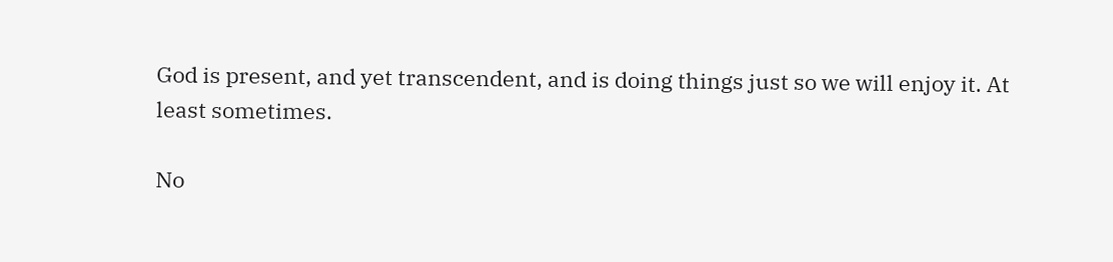God is present, and yet transcendent, and is doing things just so we will enjoy it. At least sometimes.

No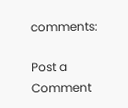comments:

Post a Comment